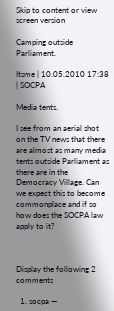Skip to content or view screen version

Camping outside Parliament.

Itsme | 10.05.2010 17:38 | SOCPA

Media tents.

I see from an aerial shot on the TV news that there are almost as many media tents outside Parliament as there are in the Democracy Village. Can we expect this to become commonplace and if so how does the SOCPA law apply to it?



Display the following 2 comments

  1. socpa —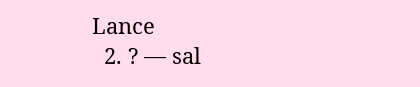Lance
  2. ? — sal